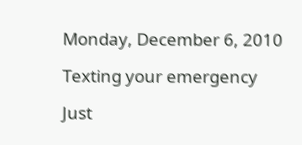Monday, December 6, 2010

Texting your emergency

Just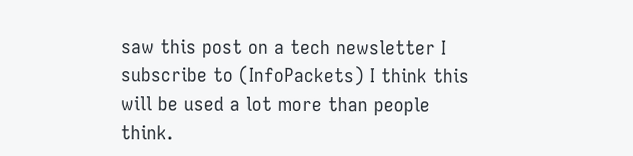saw this post on a tech newsletter I subscribe to (InfoPackets) I think this will be used a lot more than people think.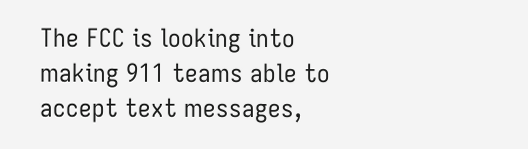The FCC is looking into making 911 teams able to accept text messages,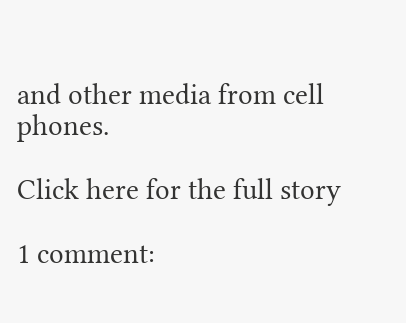and other media from cell phones.

Click here for the full story

1 comment: